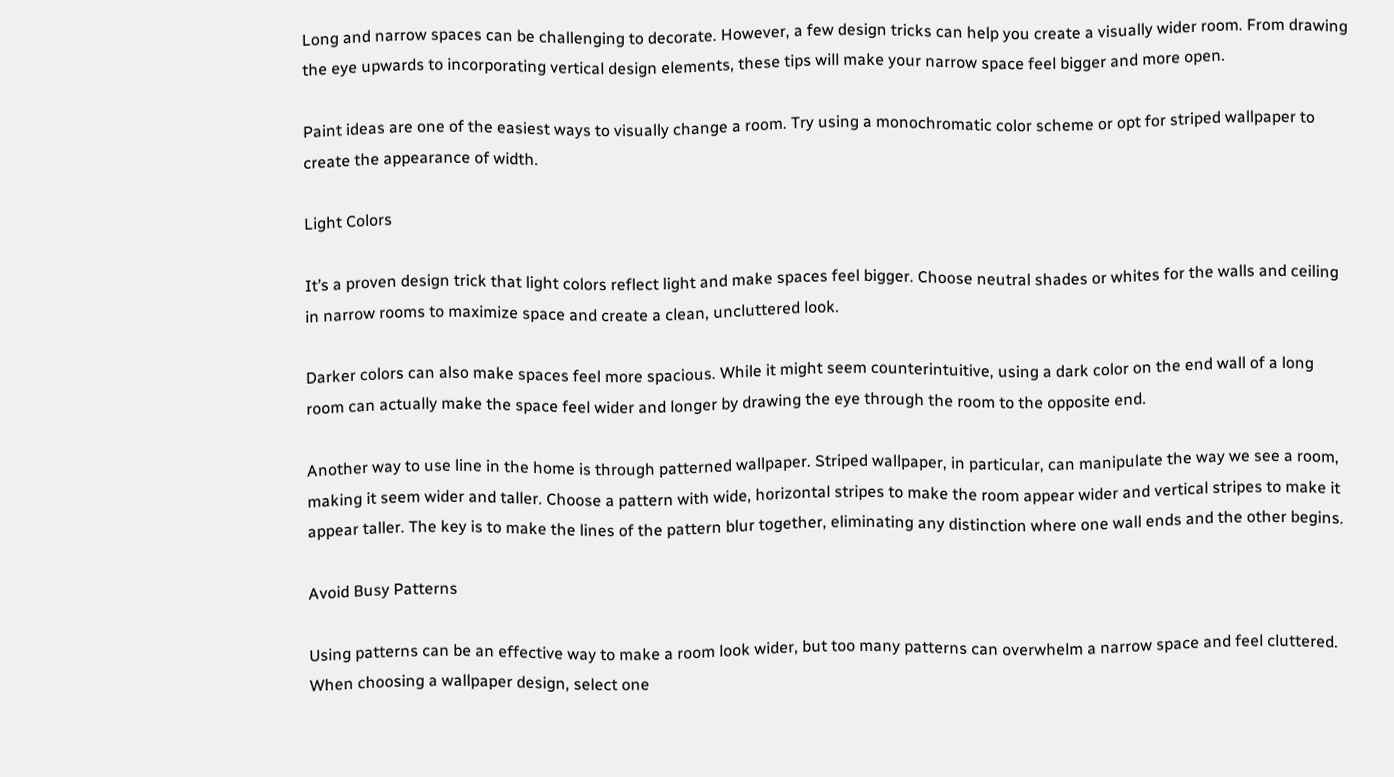Long and narrow spaces can be challenging to decorate. However, a few design tricks can help you create a visually wider room. From drawing the eye upwards to incorporating vertical design elements, these tips will make your narrow space feel bigger and more open.

Paint ideas are one of the easiest ways to visually change a room. Try using a monochromatic color scheme or opt for striped wallpaper to create the appearance of width.

Light Colors

It’s a proven design trick that light colors reflect light and make spaces feel bigger. Choose neutral shades or whites for the walls and ceiling in narrow rooms to maximize space and create a clean, uncluttered look.

Darker colors can also make spaces feel more spacious. While it might seem counterintuitive, using a dark color on the end wall of a long room can actually make the space feel wider and longer by drawing the eye through the room to the opposite end.

Another way to use line in the home is through patterned wallpaper. Striped wallpaper, in particular, can manipulate the way we see a room, making it seem wider and taller. Choose a pattern with wide, horizontal stripes to make the room appear wider and vertical stripes to make it appear taller. The key is to make the lines of the pattern blur together, eliminating any distinction where one wall ends and the other begins.

Avoid Busy Patterns

Using patterns can be an effective way to make a room look wider, but too many patterns can overwhelm a narrow space and feel cluttered. When choosing a wallpaper design, select one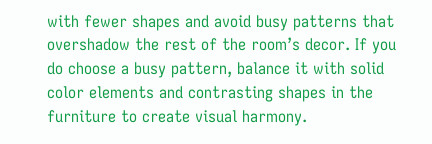with fewer shapes and avoid busy patterns that overshadow the rest of the room’s decor. If you do choose a busy pattern, balance it with solid color elements and contrasting shapes in the furniture to create visual harmony.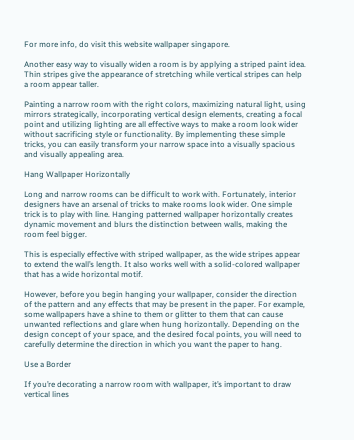For more info, do visit this website wallpaper singapore.

Another easy way to visually widen a room is by applying a striped paint idea. Thin stripes give the appearance of stretching while vertical stripes can help a room appear taller.

Painting a narrow room with the right colors, maximizing natural light, using mirrors strategically, incorporating vertical design elements, creating a focal point and utilizing lighting are all effective ways to make a room look wider without sacrificing style or functionality. By implementing these simple tricks, you can easily transform your narrow space into a visually spacious and visually appealing area.

Hang Wallpaper Horizontally

Long and narrow rooms can be difficult to work with. Fortunately, interior designers have an arsenal of tricks to make rooms look wider. One simple trick is to play with line. Hanging patterned wallpaper horizontally creates dynamic movement and blurs the distinction between walls, making the room feel bigger.

This is especially effective with striped wallpaper, as the wide stripes appear to extend the wall’s length. It also works well with a solid-colored wallpaper that has a wide horizontal motif.

However, before you begin hanging your wallpaper, consider the direction of the pattern and any effects that may be present in the paper. For example, some wallpapers have a shine to them or glitter to them that can cause unwanted reflections and glare when hung horizontally. Depending on the design concept of your space, and the desired focal points, you will need to carefully determine the direction in which you want the paper to hang.

Use a Border

If you’re decorating a narrow room with wallpaper, it’s important to draw vertical lines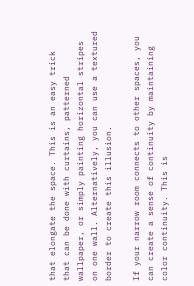that elongate the space. This is an easy trick that can be done with curtains, patterned wallpaper, or simply painting horizontal stripes on one wall. Alternatively, you can use a textured border to create this illusion.

If your narrow room connects to other spaces, you can create a sense of continuity by maintaining color continuity. This is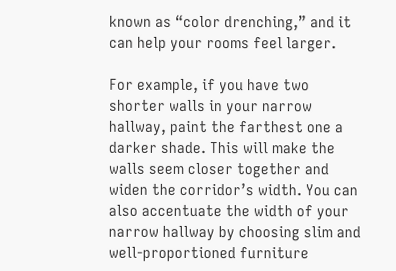known as “color drenching,” and it can help your rooms feel larger.

For example, if you have two shorter walls in your narrow hallway, paint the farthest one a darker shade. This will make the walls seem closer together and widen the corridor’s width. You can also accentuate the width of your narrow hallway by choosing slim and well-proportioned furniture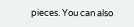pieces. You can also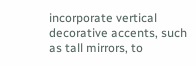incorporate vertical decorative accents, such as tall mirrors, to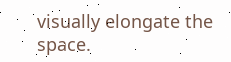visually elongate the space.